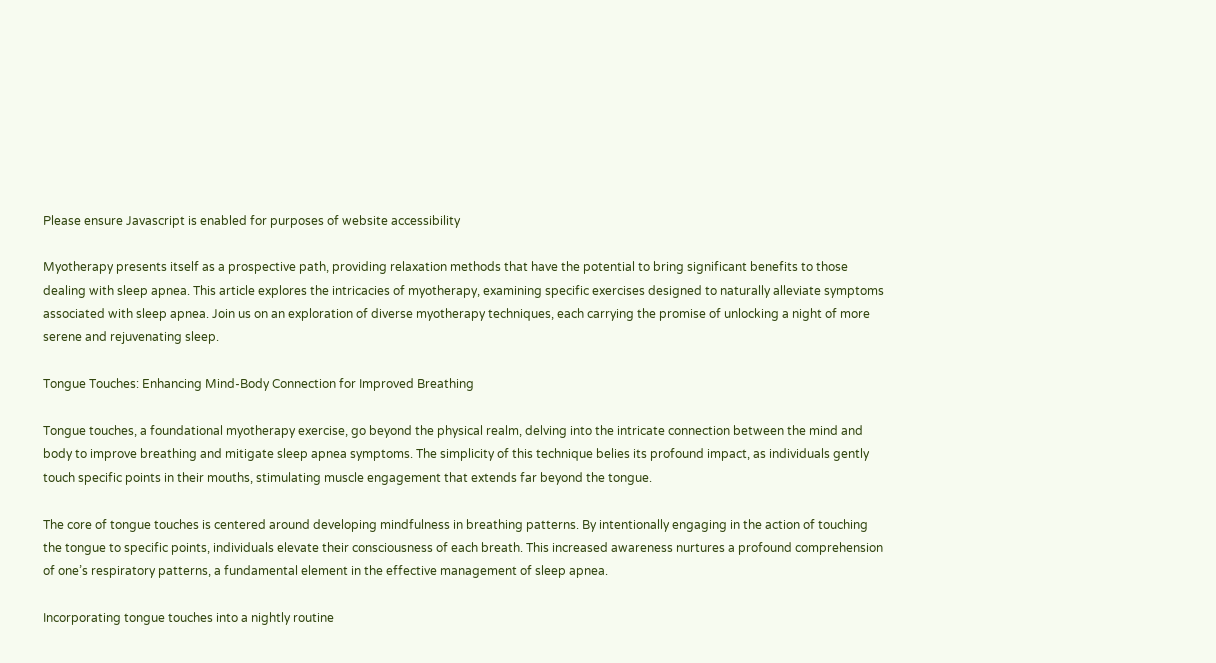Please ensure Javascript is enabled for purposes of website accessibility

Myotherapy presents itself as a prospective path, providing relaxation methods that have the potential to bring significant benefits to those dealing with sleep apnea. This article explores the intricacies of myotherapy, examining specific exercises designed to naturally alleviate symptoms associated with sleep apnea. Join us on an exploration of diverse myotherapy techniques, each carrying the promise of unlocking a night of more serene and rejuvenating sleep.

Tongue Touches: Enhancing Mind-Body Connection for Improved Breathing

Tongue touches, a foundational myotherapy exercise, go beyond the physical realm, delving into the intricate connection between the mind and body to improve breathing and mitigate sleep apnea symptoms. The simplicity of this technique belies its profound impact, as individuals gently touch specific points in their mouths, stimulating muscle engagement that extends far beyond the tongue.

The core of tongue touches is centered around developing mindfulness in breathing patterns. By intentionally engaging in the action of touching the tongue to specific points, individuals elevate their consciousness of each breath. This increased awareness nurtures a profound comprehension of one’s respiratory patterns, a fundamental element in the effective management of sleep apnea.

Incorporating tongue touches into a nightly routine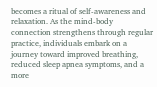becomes a ritual of self-awareness and relaxation. As the mind-body connection strengthens through regular practice, individuals embark on a journey toward improved breathing, reduced sleep apnea symptoms, and a more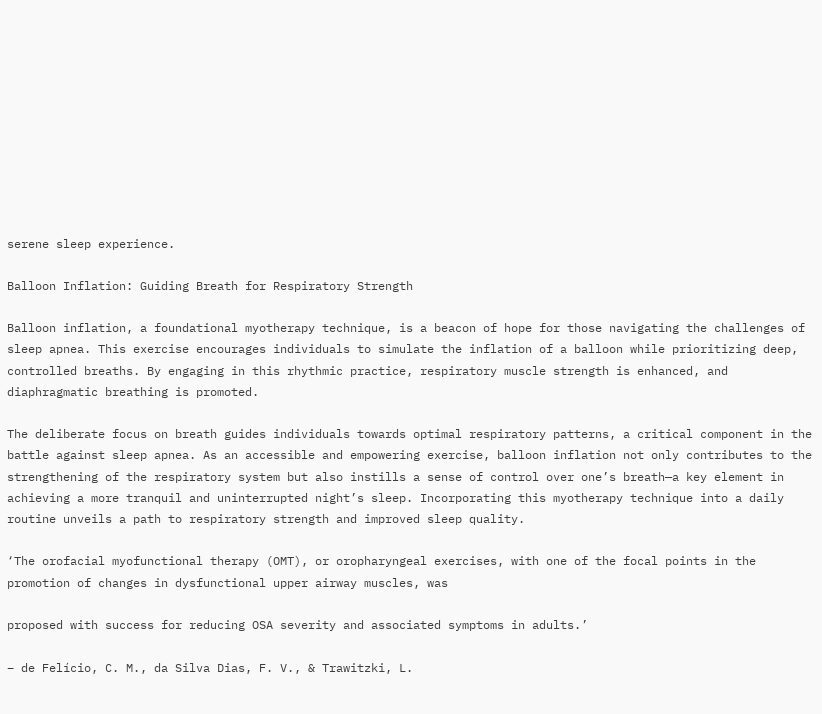serene sleep experience.

Balloon Inflation: Guiding Breath for Respiratory Strength

Balloon inflation, a foundational myotherapy technique, is a beacon of hope for those navigating the challenges of sleep apnea. This exercise encourages individuals to simulate the inflation of a balloon while prioritizing deep, controlled breaths. By engaging in this rhythmic practice, respiratory muscle strength is enhanced, and diaphragmatic breathing is promoted.

The deliberate focus on breath guides individuals towards optimal respiratory patterns, a critical component in the battle against sleep apnea. As an accessible and empowering exercise, balloon inflation not only contributes to the strengthening of the respiratory system but also instills a sense of control over one’s breath—a key element in achieving a more tranquil and uninterrupted night’s sleep. Incorporating this myotherapy technique into a daily routine unveils a path to respiratory strength and improved sleep quality.

‘The orofacial myofunctional therapy (OMT), or oropharyngeal exercises, with one of the focal points in the promotion of changes in dysfunctional upper airway muscles, was

proposed with success for reducing OSA severity and associated symptoms in adults.’

– de Felício, C. M., da Silva Dias, F. V., & Trawitzki, L.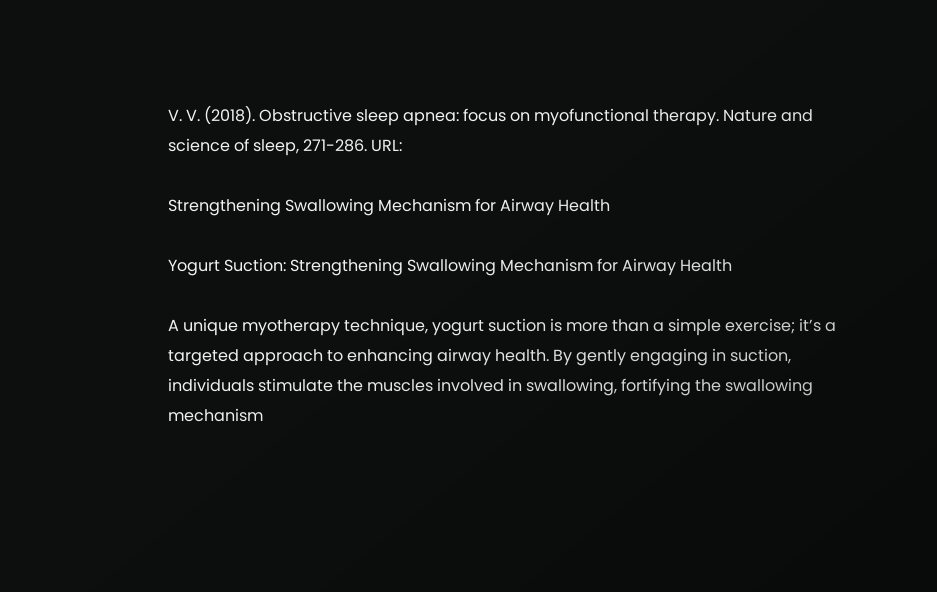V. V. (2018). Obstructive sleep apnea: focus on myofunctional therapy. Nature and science of sleep, 271-286. URL:

Strengthening Swallowing Mechanism for Airway Health

Yogurt Suction: Strengthening Swallowing Mechanism for Airway Health

A unique myotherapy technique, yogurt suction is more than a simple exercise; it’s a targeted approach to enhancing airway health. By gently engaging in suction, individuals stimulate the muscles involved in swallowing, fortifying the swallowing mechanism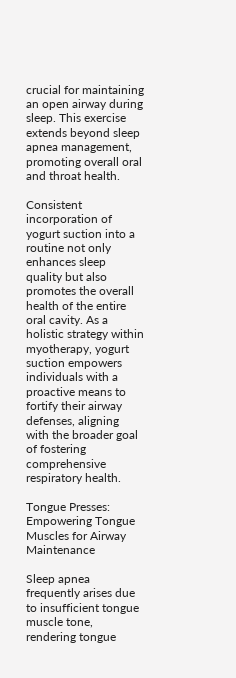crucial for maintaining an open airway during sleep. This exercise extends beyond sleep apnea management, promoting overall oral and throat health.

Consistent incorporation of yogurt suction into a routine not only enhances sleep quality but also promotes the overall health of the entire oral cavity. As a holistic strategy within myotherapy, yogurt suction empowers individuals with a proactive means to fortify their airway defenses, aligning with the broader goal of fostering comprehensive respiratory health.

Tongue Presses: Empowering Tongue Muscles for Airway Maintenance

Sleep apnea frequently arises due to insufficient tongue muscle tone, rendering tongue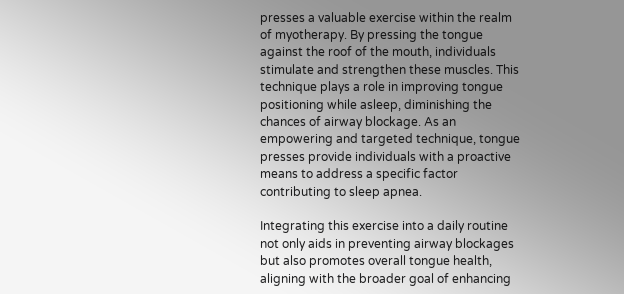presses a valuable exercise within the realm of myotherapy. By pressing the tongue against the roof of the mouth, individuals stimulate and strengthen these muscles. This technique plays a role in improving tongue positioning while asleep, diminishing the chances of airway blockage. As an empowering and targeted technique, tongue presses provide individuals with a proactive means to address a specific factor contributing to sleep apnea.

Integrating this exercise into a daily routine not only aids in preventing airway blockages but also promotes overall tongue health, aligning with the broader goal of enhancing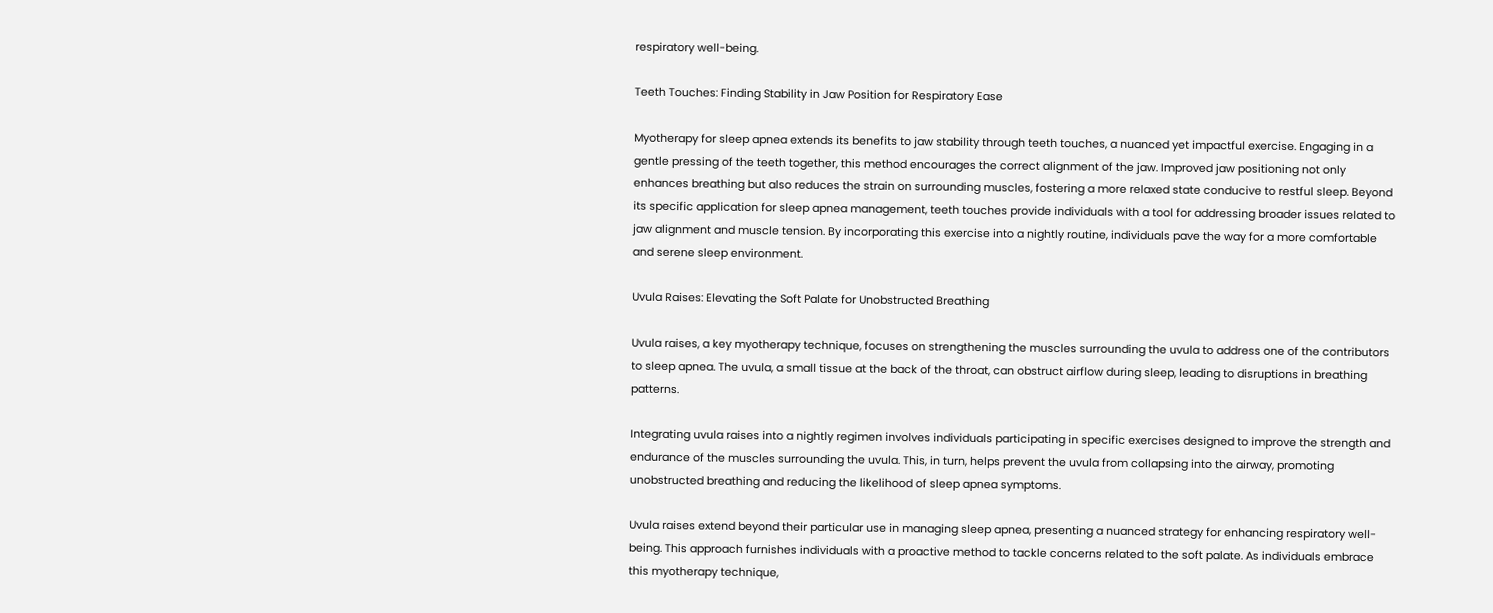respiratory well-being.

Teeth Touches: Finding Stability in Jaw Position for Respiratory Ease

Myotherapy for sleep apnea extends its benefits to jaw stability through teeth touches, a nuanced yet impactful exercise. Engaging in a gentle pressing of the teeth together, this method encourages the correct alignment of the jaw. Improved jaw positioning not only enhances breathing but also reduces the strain on surrounding muscles, fostering a more relaxed state conducive to restful sleep. Beyond its specific application for sleep apnea management, teeth touches provide individuals with a tool for addressing broader issues related to jaw alignment and muscle tension. By incorporating this exercise into a nightly routine, individuals pave the way for a more comfortable and serene sleep environment.

Uvula Raises: Elevating the Soft Palate for Unobstructed Breathing

Uvula raises, a key myotherapy technique, focuses on strengthening the muscles surrounding the uvula to address one of the contributors to sleep apnea. The uvula, a small tissue at the back of the throat, can obstruct airflow during sleep, leading to disruptions in breathing patterns.

Integrating uvula raises into a nightly regimen involves individuals participating in specific exercises designed to improve the strength and endurance of the muscles surrounding the uvula. This, in turn, helps prevent the uvula from collapsing into the airway, promoting unobstructed breathing and reducing the likelihood of sleep apnea symptoms.

Uvula raises extend beyond their particular use in managing sleep apnea, presenting a nuanced strategy for enhancing respiratory well-being. This approach furnishes individuals with a proactive method to tackle concerns related to the soft palate. As individuals embrace this myotherapy technique,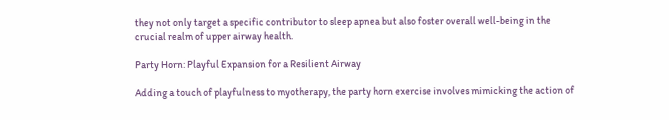they not only target a specific contributor to sleep apnea but also foster overall well-being in the crucial realm of upper airway health.

Party Horn: Playful Expansion for a Resilient Airway

Adding a touch of playfulness to myotherapy, the party horn exercise involves mimicking the action of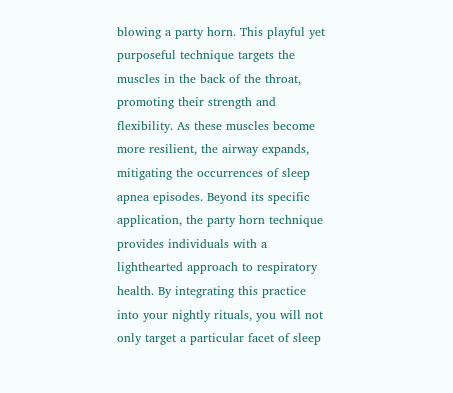blowing a party horn. This playful yet purposeful technique targets the muscles in the back of the throat, promoting their strength and flexibility. As these muscles become more resilient, the airway expands, mitigating the occurrences of sleep apnea episodes. Beyond its specific application, the party horn technique provides individuals with a lighthearted approach to respiratory health. By integrating this practice into your nightly rituals, you will not only target a particular facet of sleep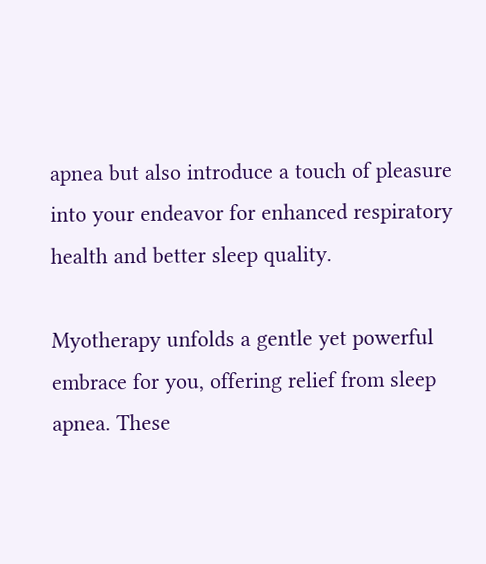apnea but also introduce a touch of pleasure into your endeavor for enhanced respiratory health and better sleep quality.

Myotherapy unfolds a gentle yet powerful embrace for you, offering relief from sleep apnea. These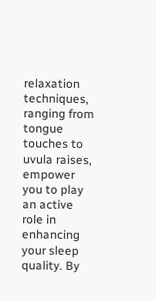relaxation techniques, ranging from tongue touches to uvula raises, empower you to play an active role in enhancing your sleep quality. By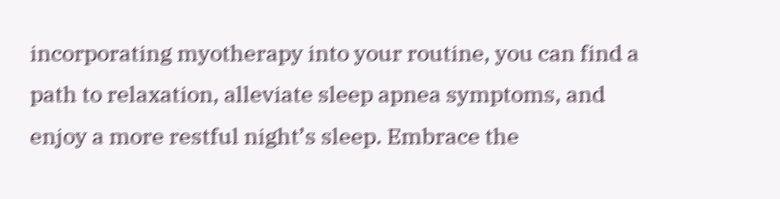incorporating myotherapy into your routine, you can find a path to relaxation, alleviate sleep apnea symptoms, and enjoy a more restful night’s sleep. Embrace the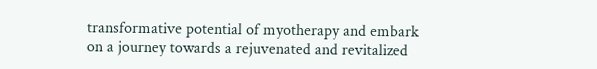transformative potential of myotherapy and embark on a journey towards a rejuvenated and revitalized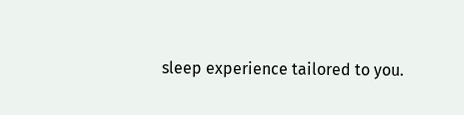sleep experience tailored to you.